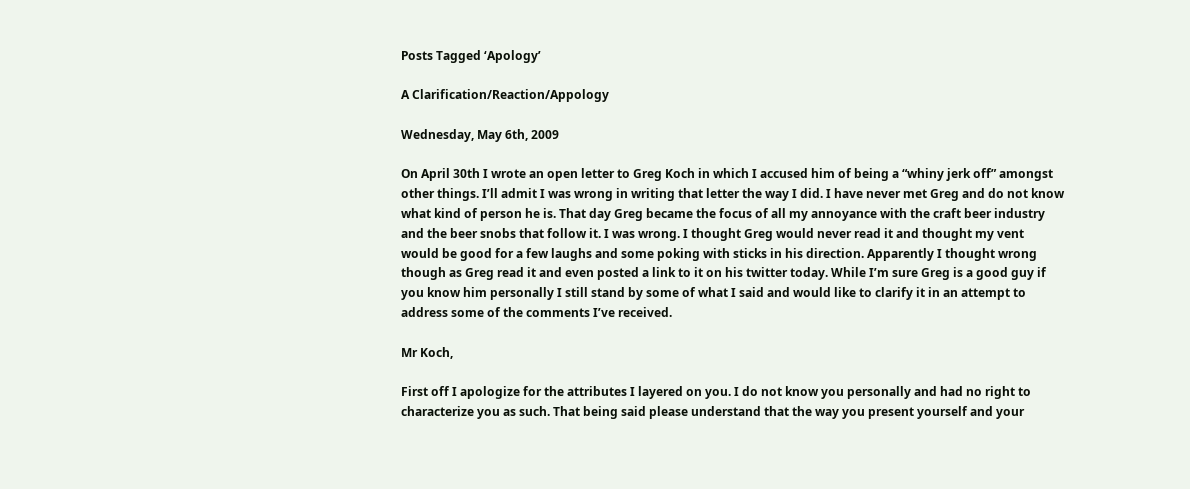Posts Tagged ‘Apology’

A Clarification/Reaction/Appology

Wednesday, May 6th, 2009

On April 30th I wrote an open letter to Greg Koch in which I accused him of being a “whiny jerk off” amongst other things. I’ll admit I was wrong in writing that letter the way I did. I have never met Greg and do not know what kind of person he is. That day Greg became the focus of all my annoyance with the craft beer industry and the beer snobs that follow it. I was wrong. I thought Greg would never read it and thought my vent would be good for a few laughs and some poking with sticks in his direction. Apparently I thought wrong though as Greg read it and even posted a link to it on his twitter today. While I’m sure Greg is a good guy if you know him personally I still stand by some of what I said and would like to clarify it in an attempt to address some of the comments I’ve received.

Mr Koch,

First off I apologize for the attributes I layered on you. I do not know you personally and had no right to characterize you as such. That being said please understand that the way you present yourself and your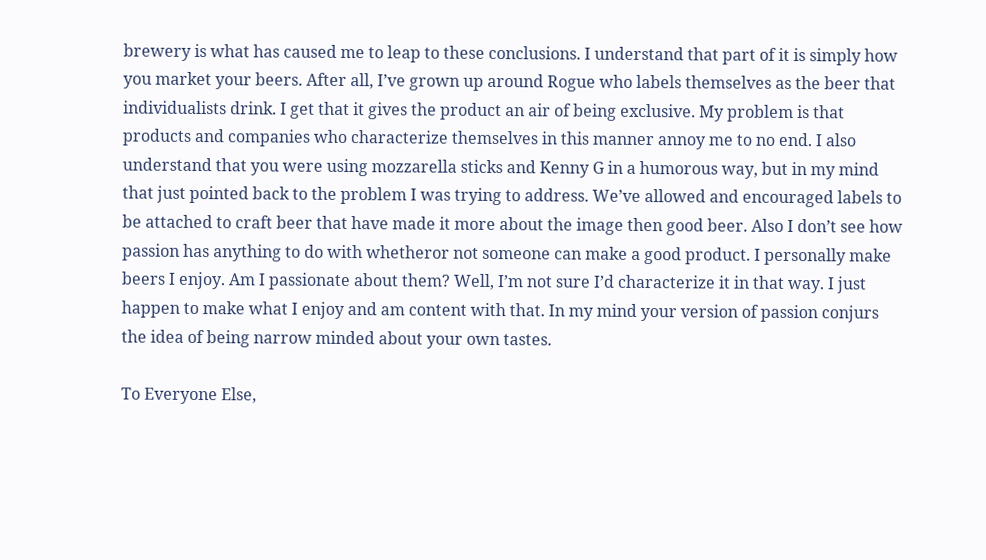brewery is what has caused me to leap to these conclusions. I understand that part of it is simply how you market your beers. After all, I’ve grown up around Rogue who labels themselves as the beer that individualists drink. I get that it gives the product an air of being exclusive. My problem is that products and companies who characterize themselves in this manner annoy me to no end. I also understand that you were using mozzarella sticks and Kenny G in a humorous way, but in my mind that just pointed back to the problem I was trying to address. We’ve allowed and encouraged labels to be attached to craft beer that have made it more about the image then good beer. Also I don’t see how passion has anything to do with whetheror not someone can make a good product. I personally make beers I enjoy. Am I passionate about them? Well, I’m not sure I’d characterize it in that way. I just happen to make what I enjoy and am content with that. In my mind your version of passion conjurs the idea of being narrow minded about your own tastes.

To Everyone Else,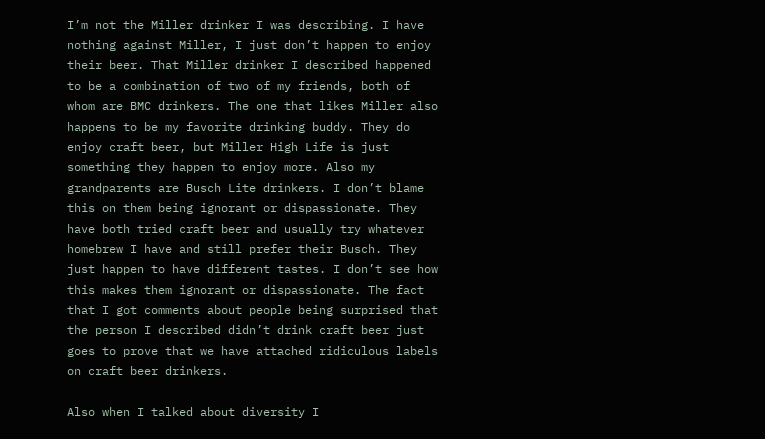I’m not the Miller drinker I was describing. I have nothing against Miller, I just don’t happen to enjoy their beer. That Miller drinker I described happened to be a combination of two of my friends, both of whom are BMC drinkers. The one that likes Miller also happens to be my favorite drinking buddy. They do enjoy craft beer, but Miller High Life is just something they happen to enjoy more. Also my grandparents are Busch Lite drinkers. I don’t blame this on them being ignorant or dispassionate. They have both tried craft beer and usually try whatever homebrew I have and still prefer their Busch. They just happen to have different tastes. I don’t see how this makes them ignorant or dispassionate. The fact that I got comments about people being surprised that the person I described didn’t drink craft beer just goes to prove that we have attached ridiculous labels on craft beer drinkers.

Also when I talked about diversity I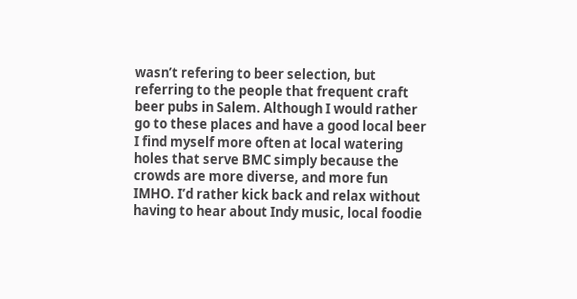wasn’t refering to beer selection, but referring to the people that frequent craft beer pubs in Salem. Although I would rather go to these places and have a good local beer I find myself more often at local watering holes that serve BMC simply because the crowds are more diverse, and more fun IMHO. I’d rather kick back and relax without having to hear about Indy music, local foodie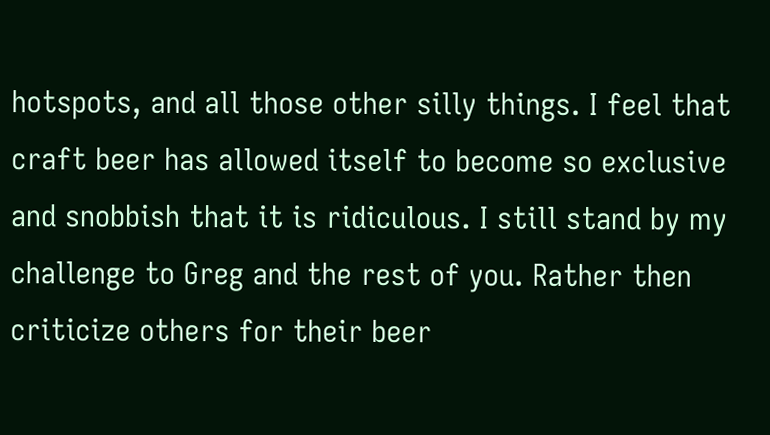hotspots, and all those other silly things. I feel that craft beer has allowed itself to become so exclusive and snobbish that it is ridiculous. I still stand by my challenge to Greg and the rest of you. Rather then criticize others for their beer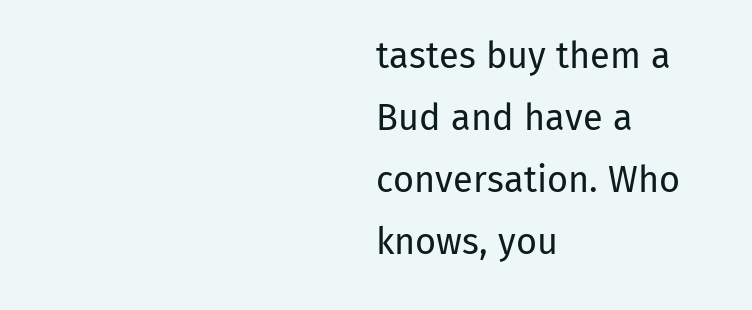tastes buy them a Bud and have a conversation. Who knows, you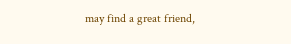may find a great friend,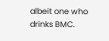albeit one who drinks BMC.